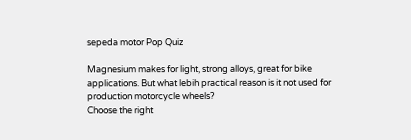sepeda motor Pop Quiz

Magnesium makes for light, strong alloys, great for bike applications. But what lebih practical reason is it not used for production motorcycle wheels?
Choose the right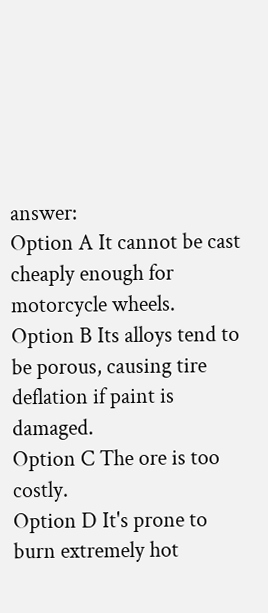answer:
Option A It cannot be cast cheaply enough for motorcycle wheels.
Option B Its alloys tend to be porous, causing tire deflation if paint is damaged.
Option C The ore is too costly.
Option D It's prone to burn extremely hot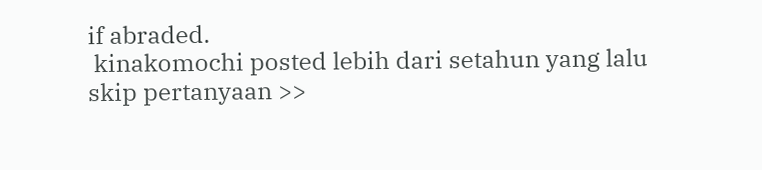if abraded.
 kinakomochi posted lebih dari setahun yang lalu
skip pertanyaan >>